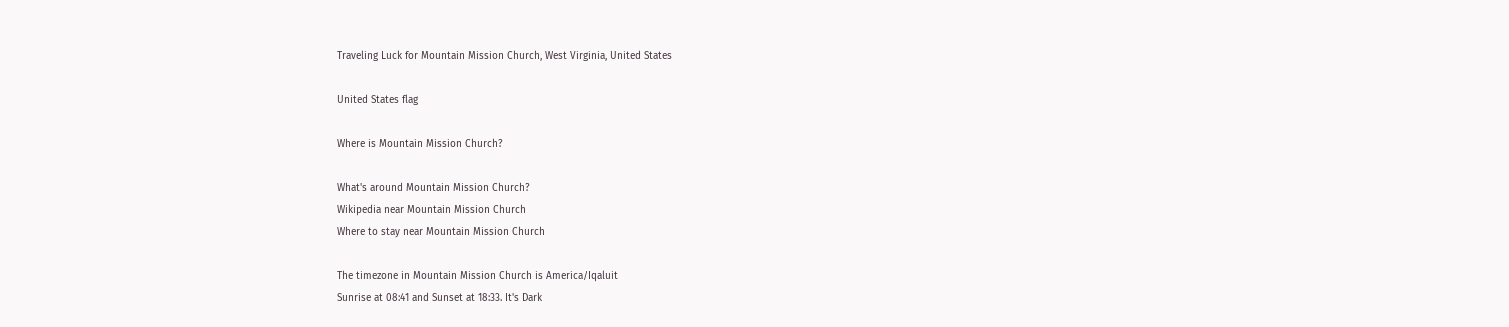Traveling Luck for Mountain Mission Church, West Virginia, United States

United States flag

Where is Mountain Mission Church?

What's around Mountain Mission Church?
Wikipedia near Mountain Mission Church
Where to stay near Mountain Mission Church

The timezone in Mountain Mission Church is America/Iqaluit
Sunrise at 08:41 and Sunset at 18:33. It's Dark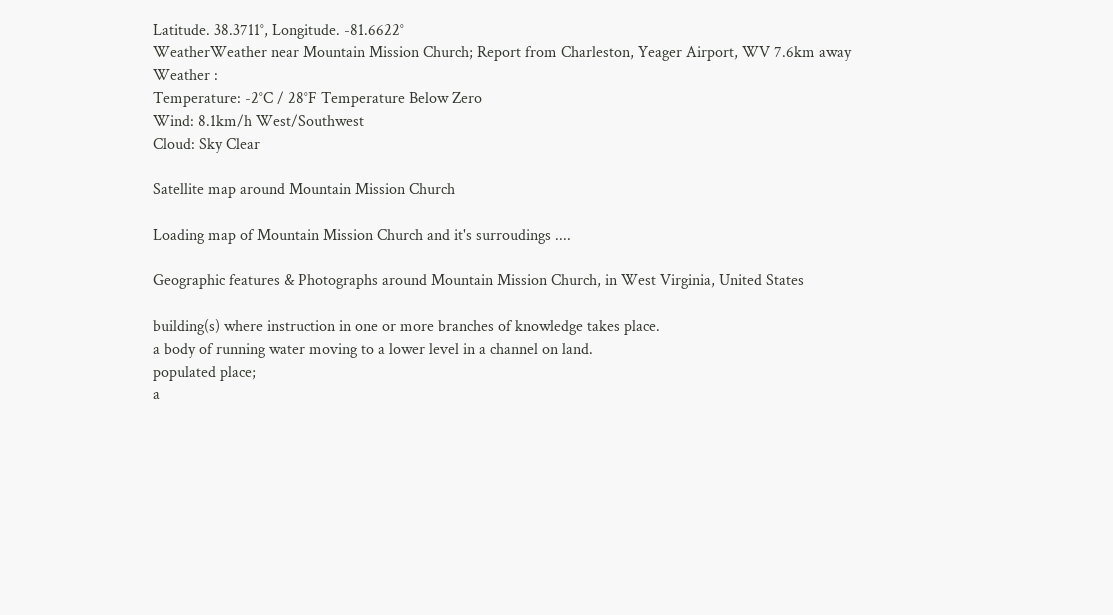Latitude. 38.3711°, Longitude. -81.6622°
WeatherWeather near Mountain Mission Church; Report from Charleston, Yeager Airport, WV 7.6km away
Weather :
Temperature: -2°C / 28°F Temperature Below Zero
Wind: 8.1km/h West/Southwest
Cloud: Sky Clear

Satellite map around Mountain Mission Church

Loading map of Mountain Mission Church and it's surroudings ....

Geographic features & Photographs around Mountain Mission Church, in West Virginia, United States

building(s) where instruction in one or more branches of knowledge takes place.
a body of running water moving to a lower level in a channel on land.
populated place;
a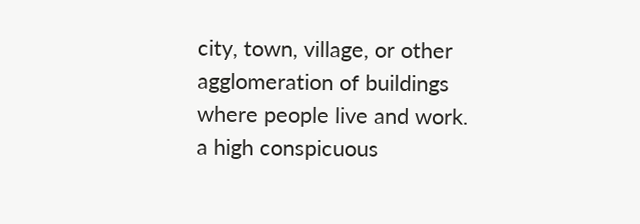city, town, village, or other agglomeration of buildings where people live and work.
a high conspicuous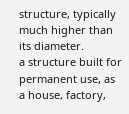structure, typically much higher than its diameter.
a structure built for permanent use, as a house, factory,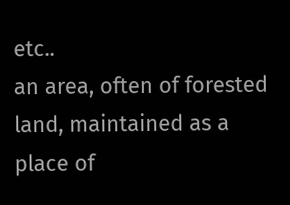etc..
an area, often of forested land, maintained as a place of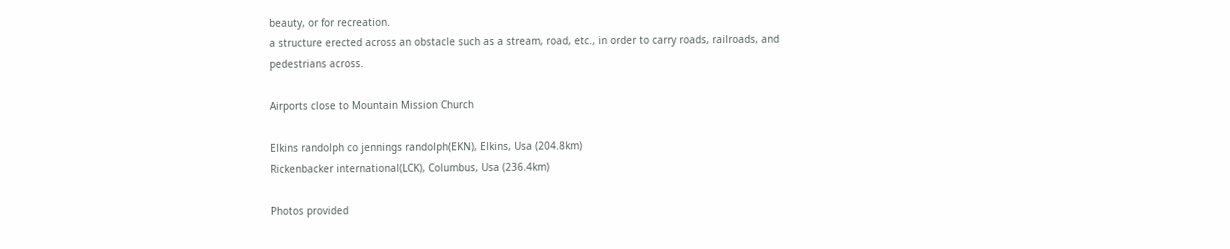beauty, or for recreation.
a structure erected across an obstacle such as a stream, road, etc., in order to carry roads, railroads, and pedestrians across.

Airports close to Mountain Mission Church

Elkins randolph co jennings randolph(EKN), Elkins, Usa (204.8km)
Rickenbacker international(LCK), Columbus, Usa (236.4km)

Photos provided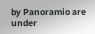by Panoramio are under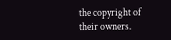the copyright of their owners.